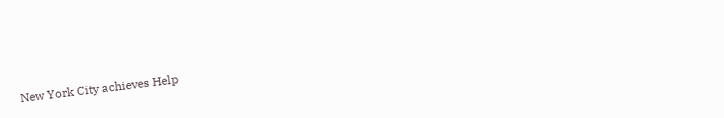New York City achieves Help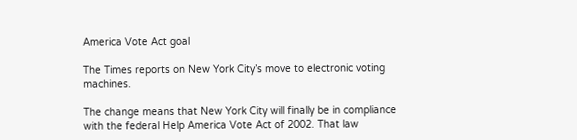America Vote Act goal

The Times reports on New York City’s move to electronic voting machines.

The change means that New York City will finally be in compliance with the federal Help America Vote Act of 2002. That law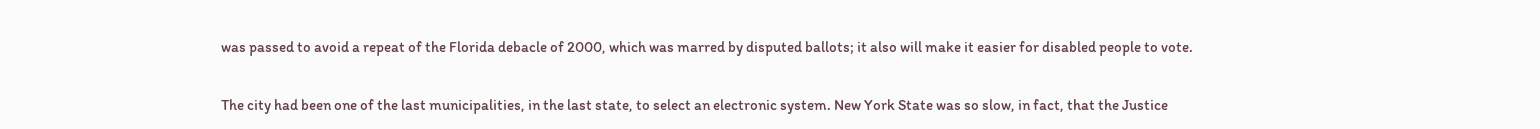was passed to avoid a repeat of the Florida debacle of 2000, which was marred by disputed ballots; it also will make it easier for disabled people to vote.

The city had been one of the last municipalities, in the last state, to select an electronic system. New York State was so slow, in fact, that the Justice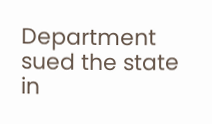Department sued the state in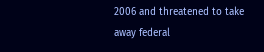2006 and threatened to take away federal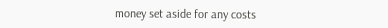money set aside for any costs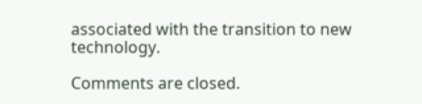associated with the transition to new technology.

Comments are closed.